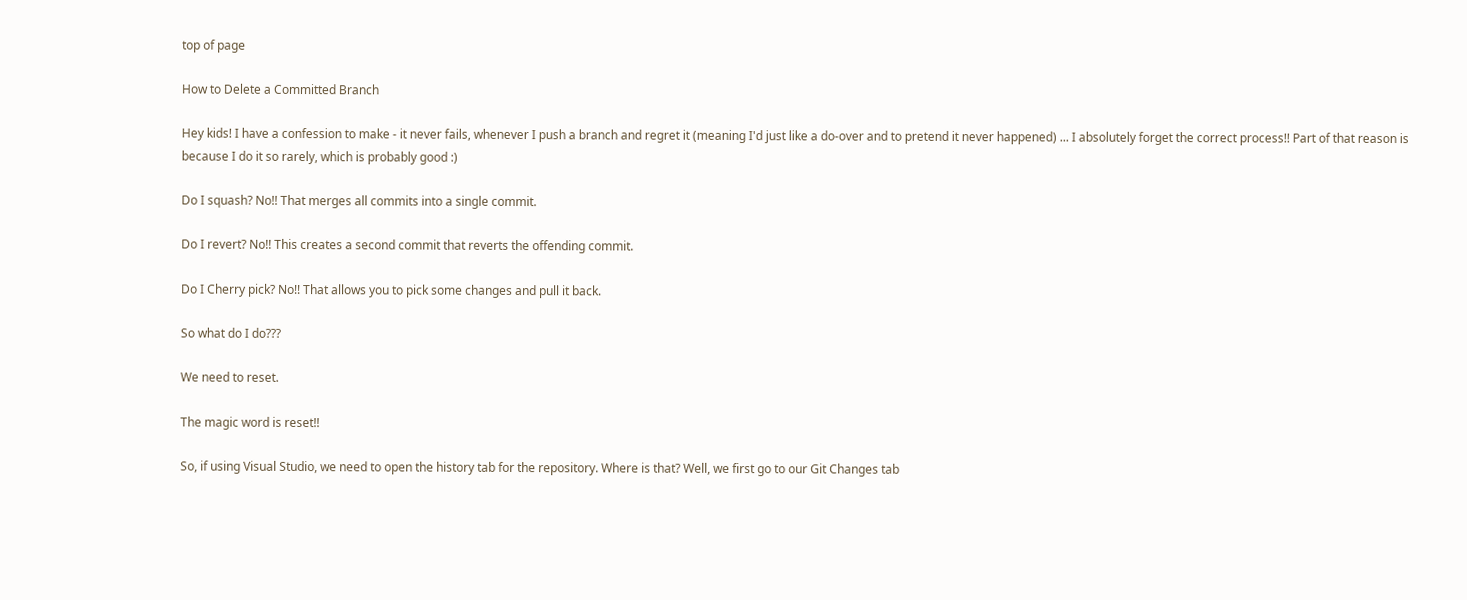top of page

How to Delete a Committed Branch

Hey kids! I have a confession to make - it never fails, whenever I push a branch and regret it (meaning I'd just like a do-over and to pretend it never happened) ... I absolutely forget the correct process!! Part of that reason is because I do it so rarely, which is probably good :)

Do I squash? No!! That merges all commits into a single commit.

Do I revert? No!! This creates a second commit that reverts the offending commit.

Do I Cherry pick? No!! That allows you to pick some changes and pull it back.

So what do I do???

We need to reset.

The magic word is reset!!

So, if using Visual Studio, we need to open the history tab for the repository. Where is that? Well, we first go to our Git Changes tab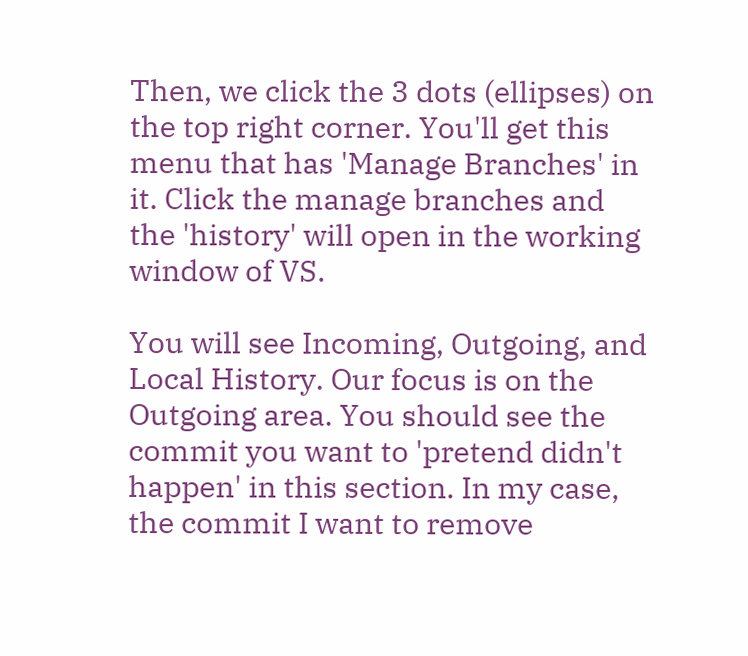Then, we click the 3 dots (ellipses) on the top right corner. You'll get this menu that has 'Manage Branches' in it. Click the manage branches and the 'history' will open in the working window of VS.

You will see Incoming, Outgoing, and Local History. Our focus is on the Outgoing area. You should see the commit you want to 'pretend didn't happen' in this section. In my case, the commit I want to remove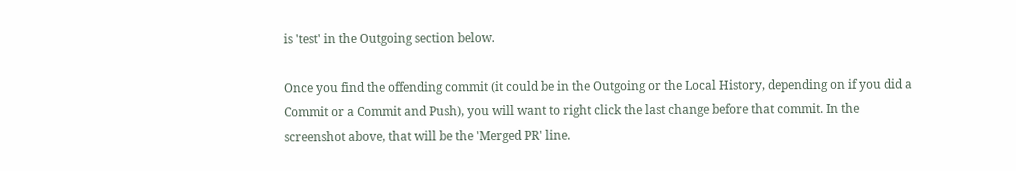is 'test' in the Outgoing section below.

Once you find the offending commit (it could be in the Outgoing or the Local History, depending on if you did a Commit or a Commit and Push), you will want to right click the last change before that commit. In the screenshot above, that will be the 'Merged PR' line.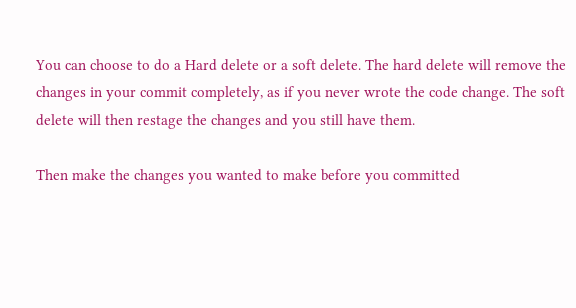You can choose to do a Hard delete or a soft delete. The hard delete will remove the changes in your commit completely, as if you never wrote the code change. The soft delete will then restage the changes and you still have them.

Then make the changes you wanted to make before you committed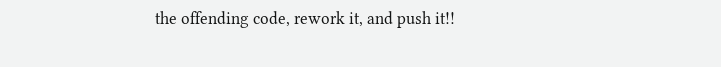the offending code, rework it, and push it!!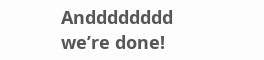Andddddddd we’re done!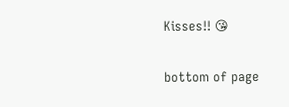Kisses!! 😘


bottom of page